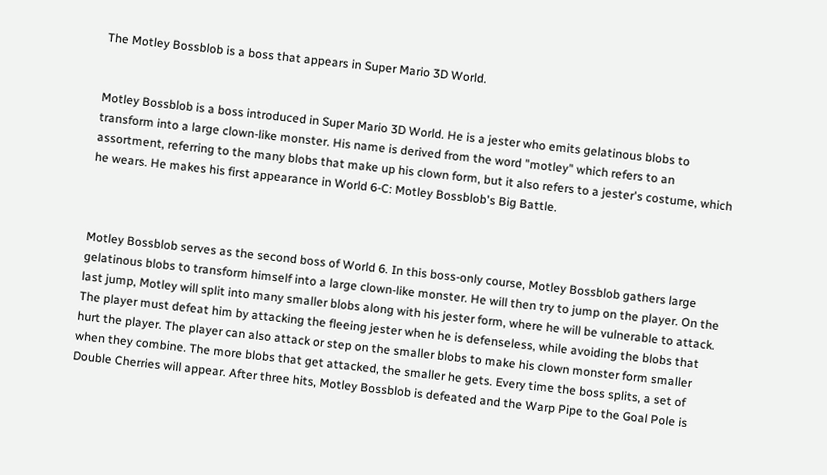The Motley Bossblob is a boss that appears in Super Mario 3D World.


Motley Bossblob is a boss introduced in Super Mario 3D World. He is a jester who emits gelatinous blobs to transform into a large clown-like monster. His name is derived from the word "motley" which refers to an assortment, referring to the many blobs that make up his clown form, but it also refers to a jester's costume, which he wears. He makes his first appearance in World 6-C: Motley Bossblob's Big Battle.



Motley Bossblob serves as the second boss of World 6. In this boss-only course, Motley Bossblob gathers large gelatinous blobs to transform himself into a large clown-like monster. He will then try to jump on the player. On the last jump, Motley will split into many smaller blobs along with his jester form, where he will be vulnerable to attack. The player must defeat him by attacking the fleeing jester when he is defenseless, while avoiding the blobs that hurt the player. The player can also attack or step on the smaller blobs to make his clown monster form smaller when they combine. The more blobs that get attacked, the smaller he gets. Every time the boss splits, a set of Double Cherries will appear. After three hits, Motley Bossblob is defeated and the Warp Pipe to the Goal Pole is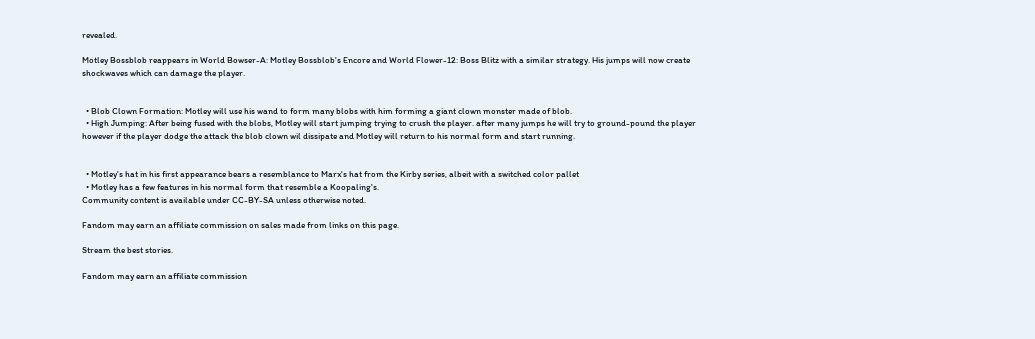revealed.

Motley Bossblob reappears in World Bowser-A: Motley Bossblob's Encore and World Flower-12: Boss Blitz with a similar strategy. His jumps will now create shockwaves which can damage the player.


  • Blob Clown Formation: Motley will use his wand to form many blobs with him forming a giant clown monster made of blob.
  • High Jumping: After being fused with the blobs, Motley will start jumping trying to crush the player. after many jumps he will try to ground-pound the player however if the player dodge the attack the blob clown wil dissipate and Motley will return to his normal form and start running.


  • Motley's hat in his first appearance bears a resemblance to Marx's hat from the Kirby series, albeit with a switched color pallet
  • Motley has a few features in his normal form that resemble a Koopaling's.
Community content is available under CC-BY-SA unless otherwise noted.

Fandom may earn an affiliate commission on sales made from links on this page.

Stream the best stories.

Fandom may earn an affiliate commission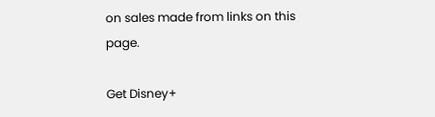on sales made from links on this page.

Get Disney+